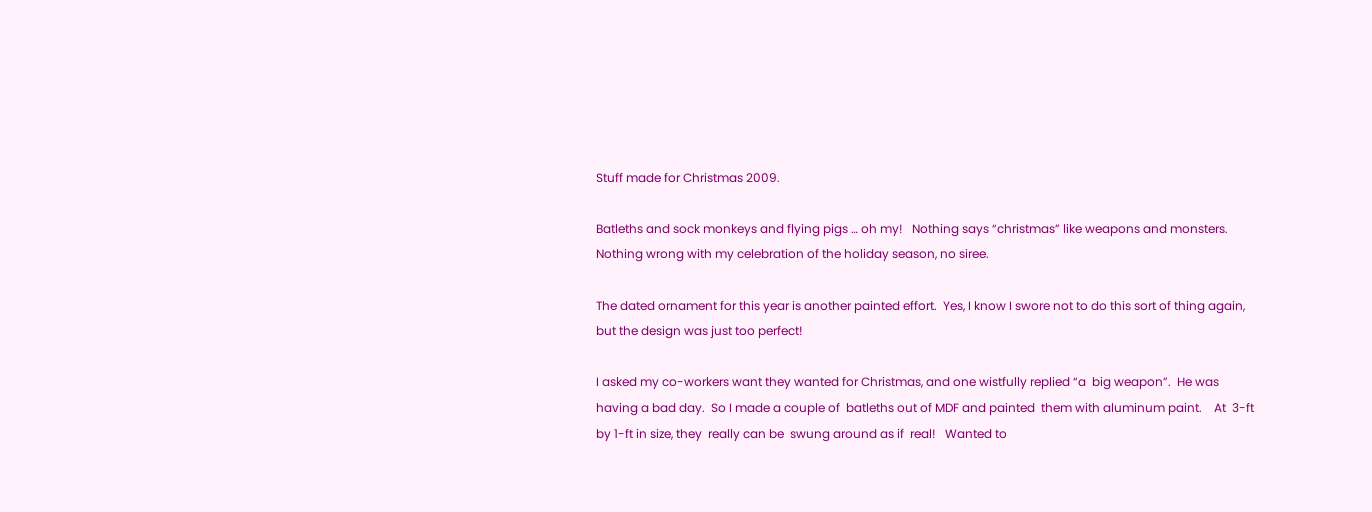Stuff made for Christmas 2009.

Batleths and sock monkeys and flying pigs … oh my!   Nothing says “christmas” like weapons and monsters.  Nothing wrong with my celebration of the holiday season, no siree.

The dated ornament for this year is another painted effort.  Yes, I know I swore not to do this sort of thing again, but the design was just too perfect!

I asked my co-workers want they wanted for Christmas, and one wistfully replied “a  big weapon”.  He was having a bad day.  So I made a couple of  batleths out of MDF and painted  them with aluminum paint.    At  3-ft by 1-ft in size, they  really can be  swung around as if  real!   Wanted to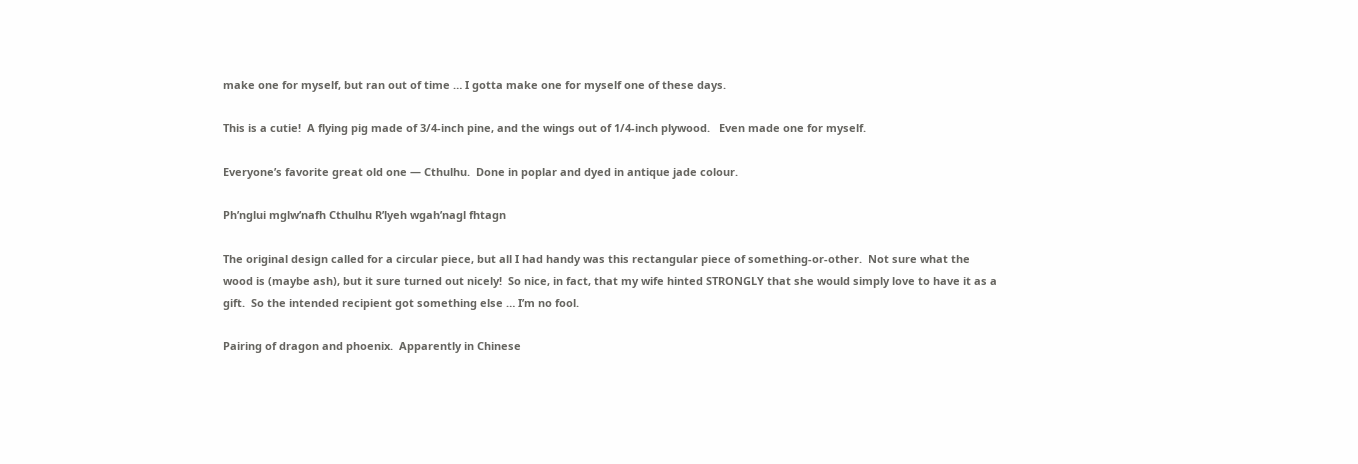make one for myself, but ran out of time … I gotta make one for myself one of these days.

This is a cutie!  A flying pig made of 3/4-inch pine, and the wings out of 1/4-inch plywood.   Even made one for myself.

Everyone’s favorite great old one — Cthulhu.  Done in poplar and dyed in antique jade colour.

Ph’nglui mglw’nafh Cthulhu R’lyeh wgah’nagl fhtagn

The original design called for a circular piece, but all I had handy was this rectangular piece of something-or-other.  Not sure what the wood is (maybe ash), but it sure turned out nicely!  So nice, in fact, that my wife hinted STRONGLY that she would simply love to have it as a gift.  So the intended recipient got something else … I’m no fool.

Pairing of dragon and phoenix.  Apparently in Chinese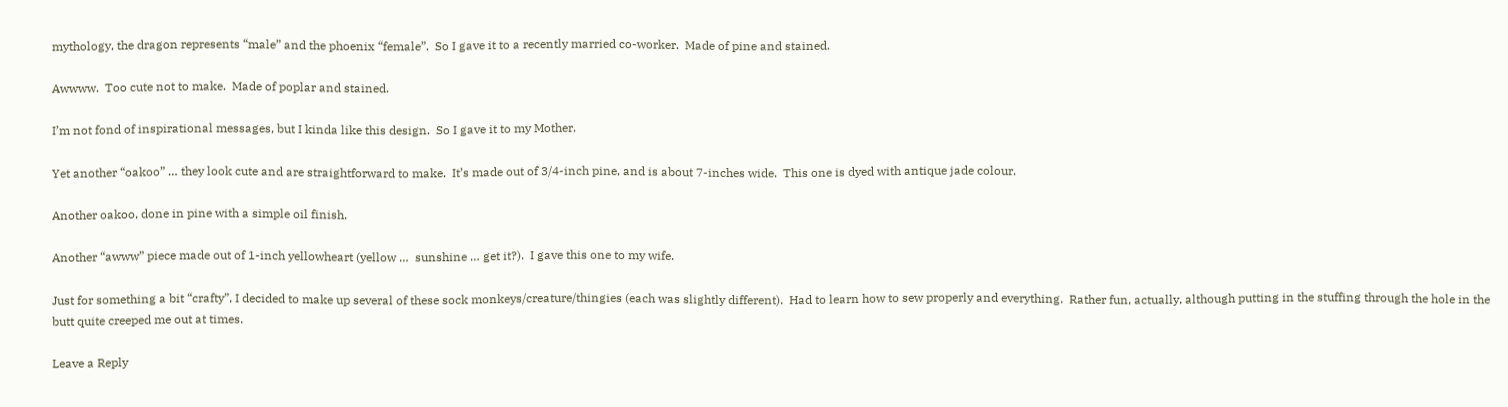mythology, the dragon represents “male” and the phoenix “female”.  So I gave it to a recently married co-worker.  Made of pine and stained.

Awwww.  Too cute not to make.  Made of poplar and stained.

I’m not fond of inspirational messages, but I kinda like this design.  So I gave it to my Mother.

Yet another “oakoo” … they look cute and are straightforward to make.  It’s made out of 3/4-inch pine, and is about 7-inches wide.  This one is dyed with antique jade colour.

Another oakoo, done in pine with a simple oil finish.

Another “awww” piece made out of 1-inch yellowheart (yellow …  sunshine … get it?).  I gave this one to my wife.

Just for something a bit “crafty”, I decided to make up several of these sock monkeys/creature/thingies (each was slightly different).  Had to learn how to sew properly and everything.  Rather fun, actually, although putting in the stuffing through the hole in the butt quite creeped me out at times.

Leave a Reply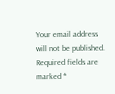Your email address will not be published. Required fields are marked *